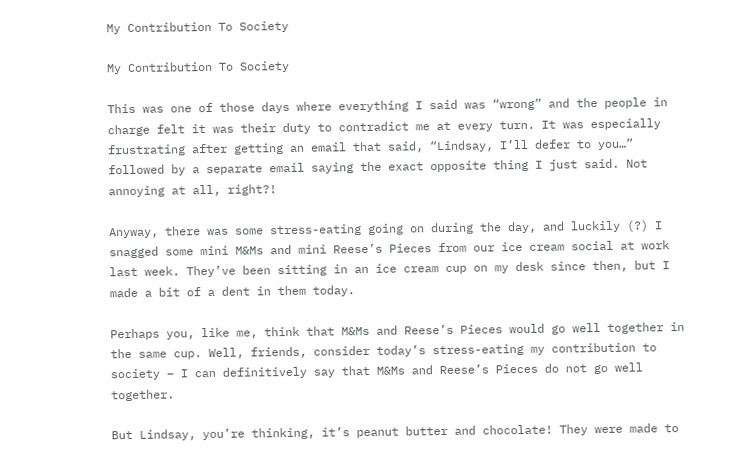My Contribution To Society

My Contribution To Society

This was one of those days where everything I said was “wrong” and the people in charge felt it was their duty to contradict me at every turn. It was especially frustrating after getting an email that said, “Lindsay, I’ll defer to you…” followed by a separate email saying the exact opposite thing I just said. Not annoying at all, right?!

Anyway, there was some stress-eating going on during the day, and luckily (?) I snagged some mini M&Ms and mini Reese’s Pieces from our ice cream social at work last week. They’ve been sitting in an ice cream cup on my desk since then, but I made a bit of a dent in them today.

Perhaps you, like me, think that M&Ms and Reese’s Pieces would go well together in the same cup. Well, friends, consider today’s stress-eating my contribution to society – I can definitively say that M&Ms and Reese’s Pieces do not go well together.

But Lindsay, you’re thinking, it’s peanut butter and chocolate! They were made to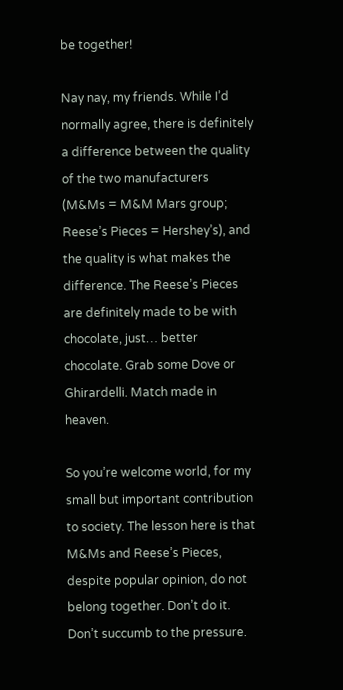be together!

Nay nay, my friends. While I’d normally agree, there is definitely a difference between the quality of the two manufacturers (M&Ms = M&M Mars group; Reese’s Pieces = Hershey’s), and the quality is what makes the difference. The Reese’s Pieces are definitely made to be with chocolate, just… better chocolate. Grab some Dove or Ghirardelli. Match made in heaven.

So you’re welcome world, for my small but important contribution to society. The lesson here is that M&Ms and Reese’s Pieces, despite popular opinion, do not belong together. Don’t do it. Don’t succumb to the pressure.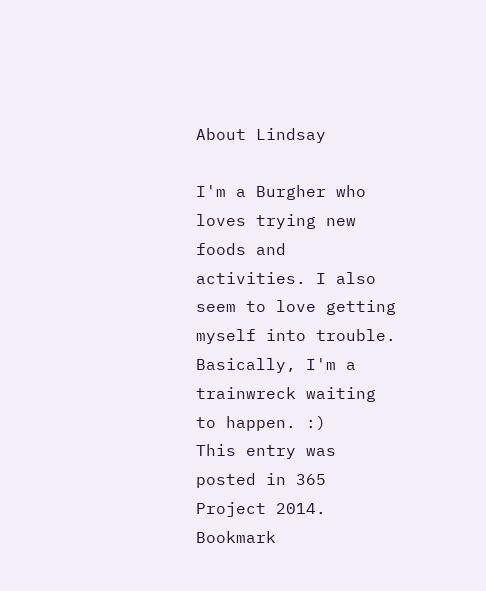About Lindsay

I'm a Burgher who loves trying new foods and activities. I also seem to love getting myself into trouble. Basically, I'm a trainwreck waiting to happen. :)
This entry was posted in 365 Project 2014. Bookmark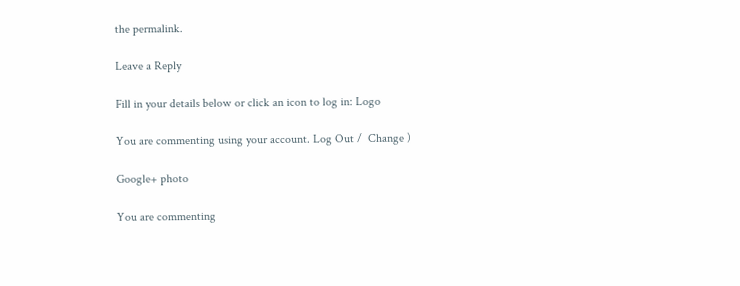the permalink.

Leave a Reply

Fill in your details below or click an icon to log in: Logo

You are commenting using your account. Log Out /  Change )

Google+ photo

You are commenting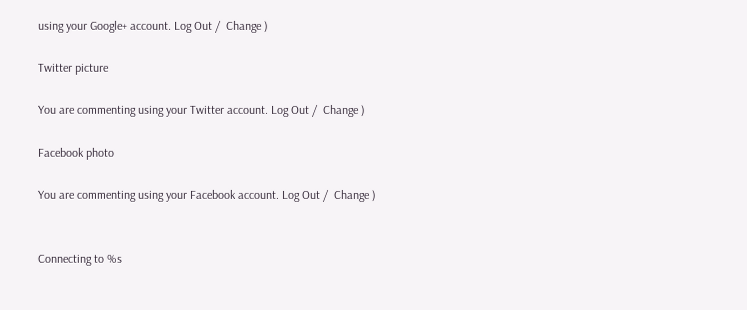using your Google+ account. Log Out /  Change )

Twitter picture

You are commenting using your Twitter account. Log Out /  Change )

Facebook photo

You are commenting using your Facebook account. Log Out /  Change )


Connecting to %s